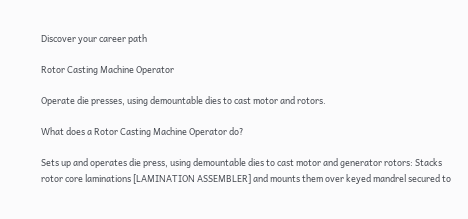Discover your career path

Rotor Casting Machine Operator

Operate die presses, using demountable dies to cast motor and rotors.

What does a Rotor Casting Machine Operator do?

Sets up and operates die press, using demountable dies to cast motor and generator rotors: Stacks rotor core laminations [LAMINATION ASSEMBLER] and mounts them over keyed mandrel secured to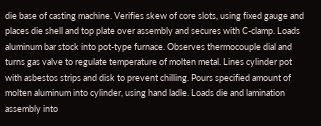die base of casting machine. Verifies skew of core slots, using fixed gauge and places die shell and top plate over assembly and secures with C-clamp. Loads aluminum bar stock into pot-type furnace. Observes thermocouple dial and turns gas valve to regulate temperature of molten metal. Lines cylinder pot with asbestos strips and disk to prevent chilling. Pours specified amount of molten aluminum into cylinder, using hand ladle. Loads die and lamination assembly into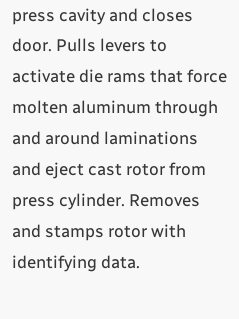press cavity and closes door. Pulls levers to activate die rams that force molten aluminum through and around laminations and eject cast rotor from press cylinder. Removes and stamps rotor with identifying data.